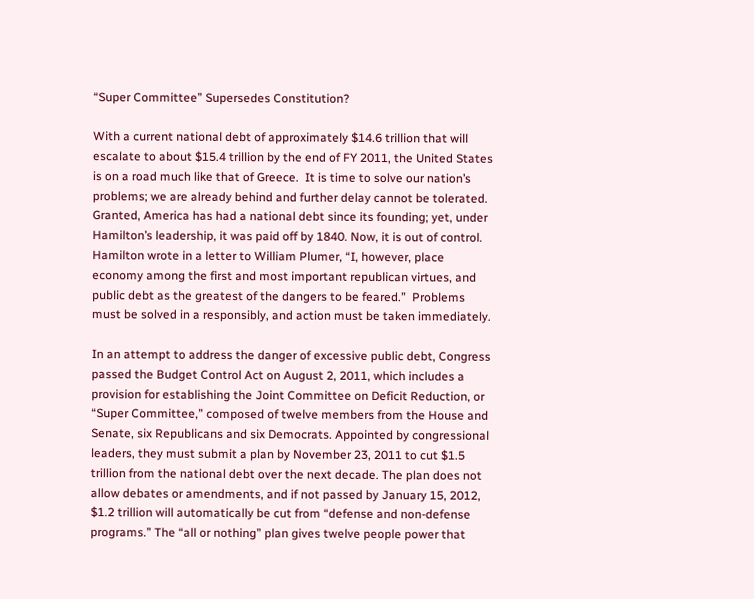“Super Committee” Supersedes Constitution?

With a current national debt of approximately $14.6 trillion that will escalate to about $15.4 trillion by the end of FY 2011, the United States is on a road much like that of Greece.  It is time to solve our nation’s problems; we are already behind and further delay cannot be tolerated.  Granted, America has had a national debt since its founding; yet, under Hamilton’s leadership, it was paid off by 1840. Now, it is out of control.  Hamilton wrote in a letter to William Plumer, “I, however, place economy among the first and most important republican virtues, and public debt as the greatest of the dangers to be feared.”  Problems must be solved in a responsibly, and action must be taken immediately.

In an attempt to address the danger of excessive public debt, Congress passed the Budget Control Act on August 2, 2011, which includes a provision for establishing the Joint Committee on Deficit Reduction, or “Super Committee,” composed of twelve members from the House and Senate, six Republicans and six Democrats. Appointed by congressional leaders, they must submit a plan by November 23, 2011 to cut $1.5 trillion from the national debt over the next decade. The plan does not allow debates or amendments, and if not passed by January 15, 2012, $1.2 trillion will automatically be cut from “defense and non-defense programs.” The “all or nothing” plan gives twelve people power that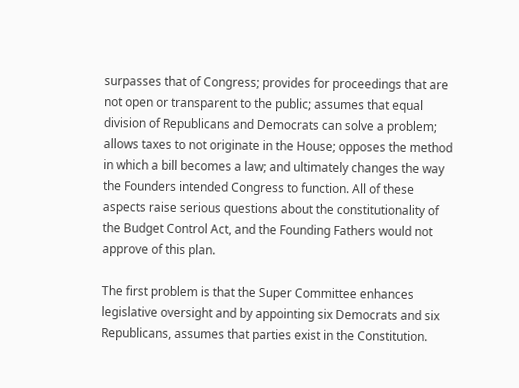surpasses that of Congress; provides for proceedings that are not open or transparent to the public; assumes that equal division of Republicans and Democrats can solve a problem; allows taxes to not originate in the House; opposes the method in which a bill becomes a law; and ultimately changes the way the Founders intended Congress to function. All of these aspects raise serious questions about the constitutionality of the Budget Control Act, and the Founding Fathers would not approve of this plan.

The first problem is that the Super Committee enhances legislative oversight and by appointing six Democrats and six Republicans, assumes that parties exist in the Constitution.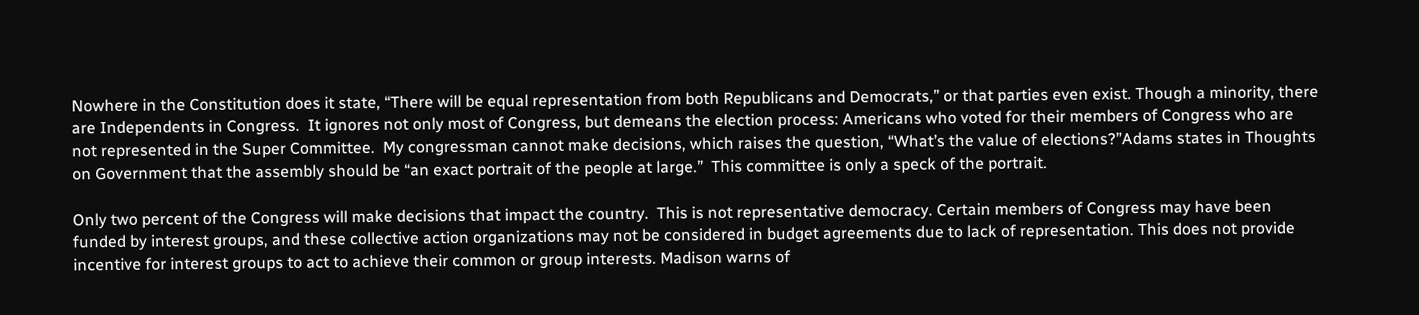Nowhere in the Constitution does it state, “There will be equal representation from both Republicans and Democrats,” or that parties even exist. Though a minority, there are Independents in Congress.  It ignores not only most of Congress, but demeans the election process: Americans who voted for their members of Congress who are not represented in the Super Committee.  My congressman cannot make decisions, which raises the question, “What’s the value of elections?”Adams states in Thoughts on Government that the assembly should be “an exact portrait of the people at large.”  This committee is only a speck of the portrait.

Only two percent of the Congress will make decisions that impact the country.  This is not representative democracy. Certain members of Congress may have been funded by interest groups, and these collective action organizations may not be considered in budget agreements due to lack of representation. This does not provide incentive for interest groups to act to achieve their common or group interests. Madison warns of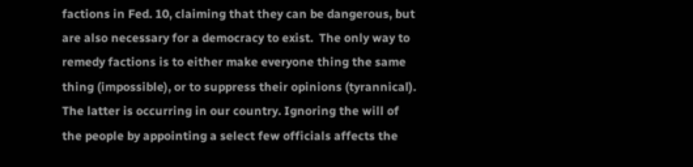factions in Fed. 10, claiming that they can be dangerous, but are also necessary for a democracy to exist.  The only way to remedy factions is to either make everyone thing the same thing (impossible), or to suppress their opinions (tyrannical).  The latter is occurring in our country. Ignoring the will of the people by appointing a select few officials affects the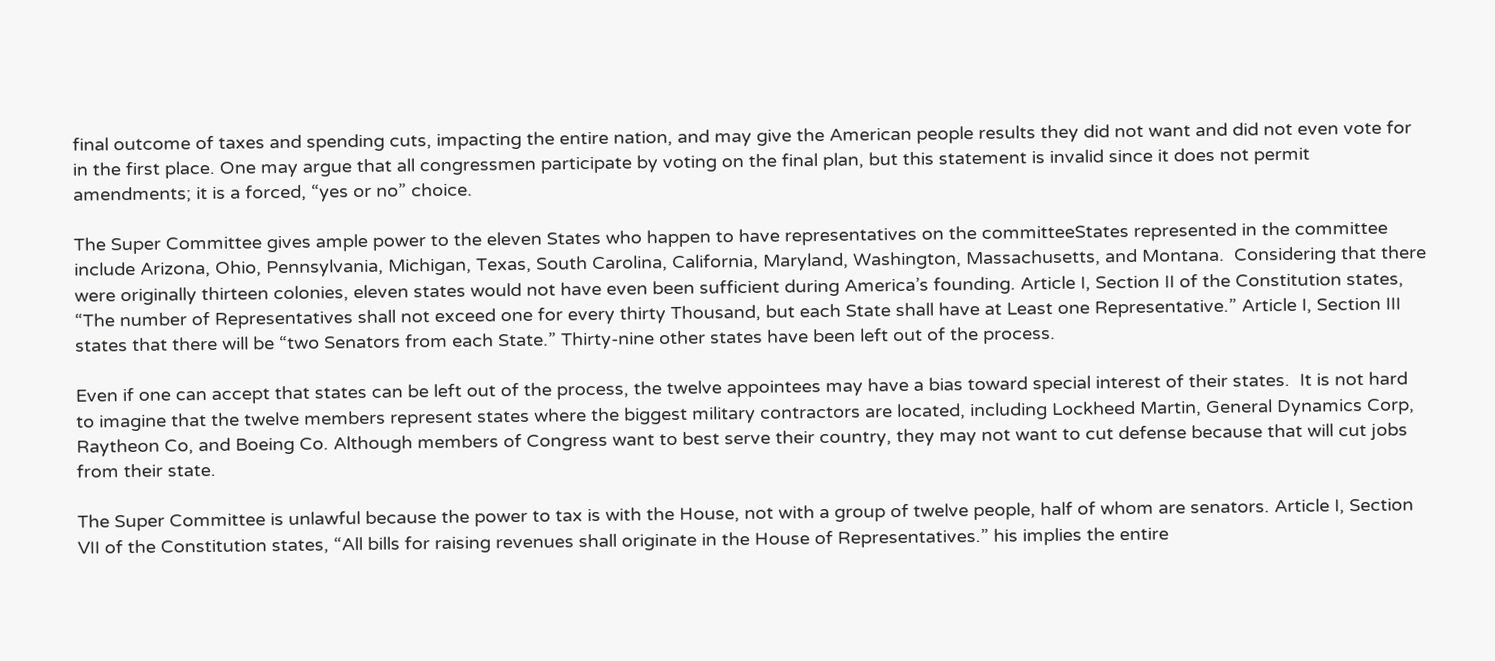final outcome of taxes and spending cuts, impacting the entire nation, and may give the American people results they did not want and did not even vote for in the first place. One may argue that all congressmen participate by voting on the final plan, but this statement is invalid since it does not permit amendments; it is a forced, “yes or no” choice.

The Super Committee gives ample power to the eleven States who happen to have representatives on the committeeStates represented in the committee include Arizona, Ohio, Pennsylvania, Michigan, Texas, South Carolina, California, Maryland, Washington, Massachusetts, and Montana.  Considering that there were originally thirteen colonies, eleven states would not have even been sufficient during America’s founding. Article I, Section II of the Constitution states, “The number of Representatives shall not exceed one for every thirty Thousand, but each State shall have at Least one Representative.” Article I, Section III states that there will be “two Senators from each State.” Thirty-nine other states have been left out of the process.

Even if one can accept that states can be left out of the process, the twelve appointees may have a bias toward special interest of their states.  It is not hard to imagine that the twelve members represent states where the biggest military contractors are located, including Lockheed Martin, General Dynamics Corp, Raytheon Co, and Boeing Co. Although members of Congress want to best serve their country, they may not want to cut defense because that will cut jobs from their state.

The Super Committee is unlawful because the power to tax is with the House, not with a group of twelve people, half of whom are senators. Article I, Section VII of the Constitution states, “All bills for raising revenues shall originate in the House of Representatives.” his implies the entire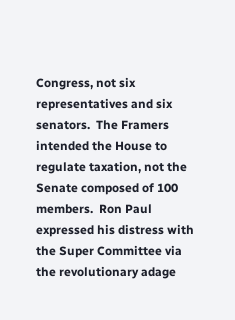Congress, not six representatives and six senators.  The Framers intended the House to regulate taxation, not the Senate composed of 100 members.  Ron Paul expressed his distress with the Super Committee via the revolutionary adage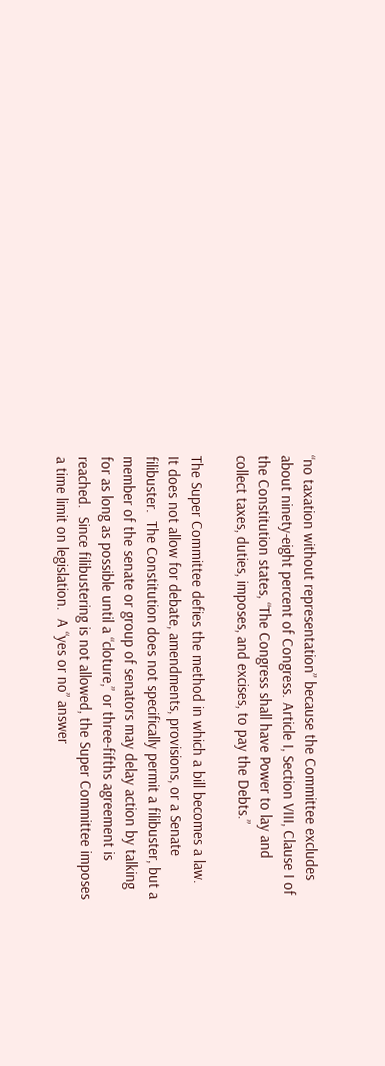“no taxation without representation” because the Committee excludes about ninety-eight percent of Congress. Article I, Section VIII, Clause I of the Constitution states, “The Congress shall have Power to lay and collect taxes, duties, imposes, and excises, to pay the Debts.”

The Super Committee defies the method in which a bill becomes a law.  It does not allow for debate, amendments, provisions, or a Senate filibuster.  The Constitution does not specifically permit a filibuster, but a member of the senate or group of senators may delay action by talking for as long as possible until a “cloture,” or three-fifths agreement is reached.  Since filibustering is not allowed, the Super Committee imposes a time limit on legislation.  A “yes or no” answer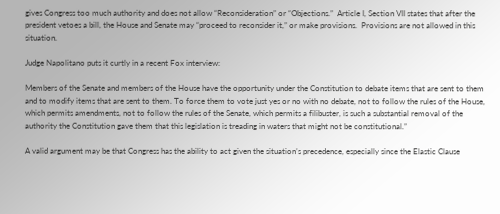gives Congress too much authority and does not allow “Reconsideration” or “Objections.”  Article I, Section VII states that after the president vetoes a bill, the House and Senate may “proceed to reconsider it,” or make provisions.  Provisions are not allowed in this situation.

Judge Napolitano puts it curtly in a recent Fox interview:

Members of the Senate and members of the House have the opportunity under the Constitution to debate items that are sent to them and to modify items that are sent to them. To force them to vote just yes or no with no debate, not to follow the rules of the House, which permits amendments, not to follow the rules of the Senate, which permits a filibuster, is such a substantial removal of the authority the Constitution gave them that this legislation is treading in waters that might not be constitutional.”

A valid argument may be that Congress has the ability to act given the situation’s precedence, especially since the Elastic Clause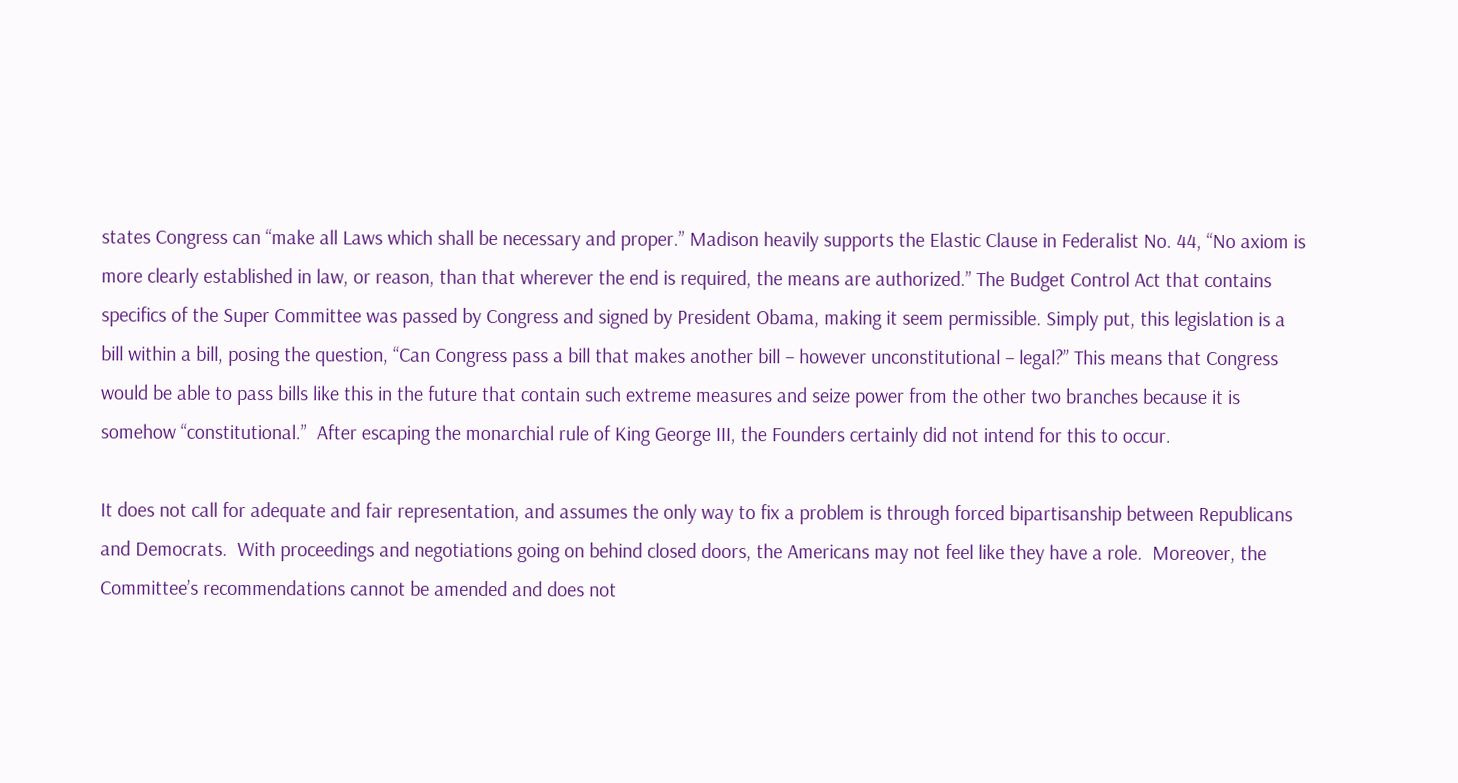states Congress can “make all Laws which shall be necessary and proper.” Madison heavily supports the Elastic Clause in Federalist No. 44, “No axiom is more clearly established in law, or reason, than that wherever the end is required, the means are authorized.” The Budget Control Act that contains specifics of the Super Committee was passed by Congress and signed by President Obama, making it seem permissible. Simply put, this legislation is a bill within a bill, posing the question, “Can Congress pass a bill that makes another bill – however unconstitutional – legal?” This means that Congress would be able to pass bills like this in the future that contain such extreme measures and seize power from the other two branches because it is somehow “constitutional.”  After escaping the monarchial rule of King George III, the Founders certainly did not intend for this to occur.

It does not call for adequate and fair representation, and assumes the only way to fix a problem is through forced bipartisanship between Republicans and Democrats.  With proceedings and negotiations going on behind closed doors, the Americans may not feel like they have a role.  Moreover, the Committee’s recommendations cannot be amended and does not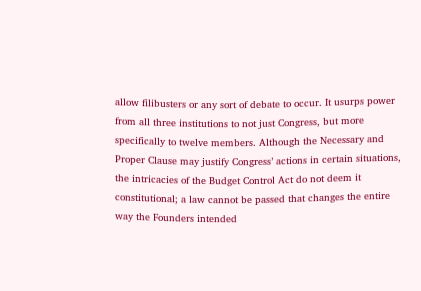allow filibusters or any sort of debate to occur. It usurps power from all three institutions to not just Congress, but more specifically to twelve members. Although the Necessary and Proper Clause may justify Congress’ actions in certain situations, the intricacies of the Budget Control Act do not deem it constitutional; a law cannot be passed that changes the entire way the Founders intended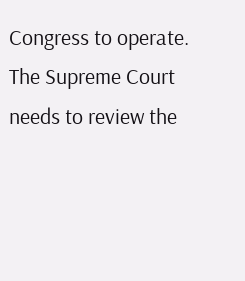Congress to operate. The Supreme Court needs to review the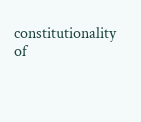constitutionality of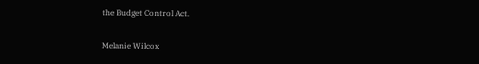the Budget Control Act.

Melanie Wilcox